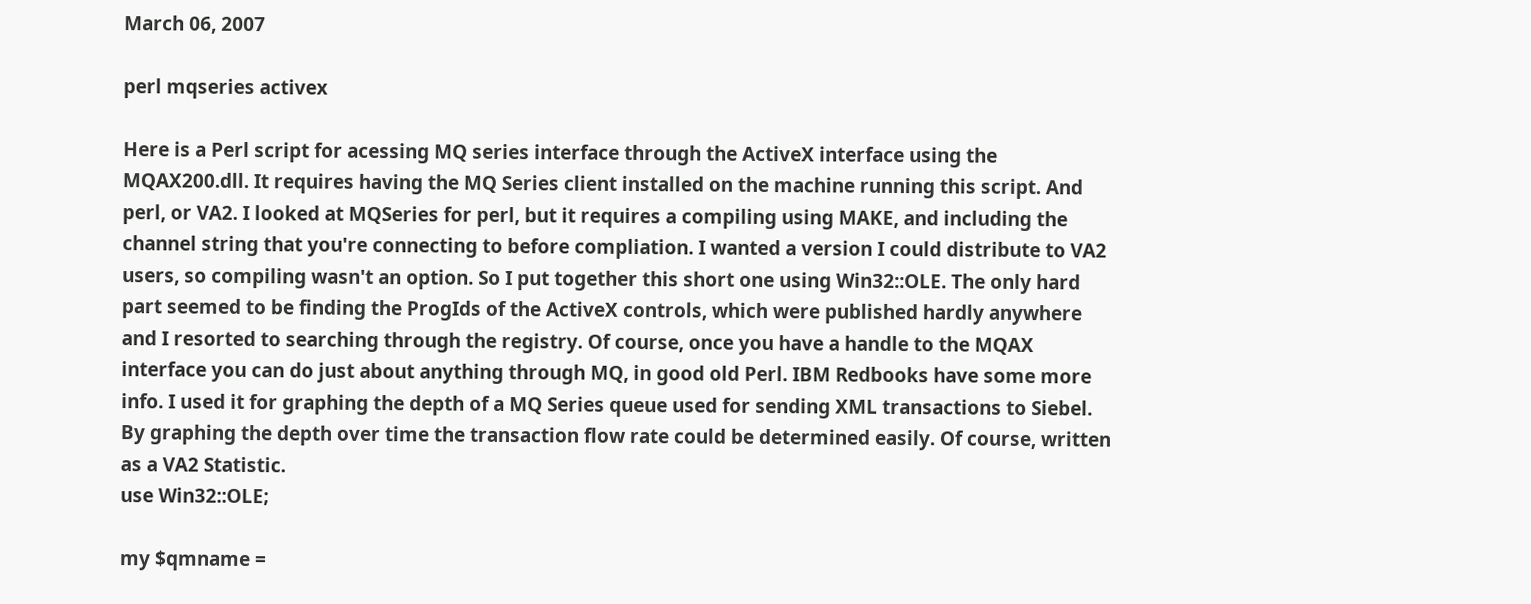March 06, 2007

perl mqseries activex

Here is a Perl script for acessing MQ series interface through the ActiveX interface using the MQAX200.dll. It requires having the MQ Series client installed on the machine running this script. And perl, or VA2. I looked at MQSeries for perl, but it requires a compiling using MAKE, and including the channel string that you're connecting to before compliation. I wanted a version I could distribute to VA2 users, so compiling wasn't an option. So I put together this short one using Win32::OLE. The only hard part seemed to be finding the ProgIds of the ActiveX controls, which were published hardly anywhere and I resorted to searching through the registry. Of course, once you have a handle to the MQAX interface you can do just about anything through MQ, in good old Perl. IBM Redbooks have some more info. I used it for graphing the depth of a MQ Series queue used for sending XML transactions to Siebel. By graphing the depth over time the transaction flow rate could be determined easily. Of course, written as a VA2 Statistic.
use Win32::OLE;

my $qmname =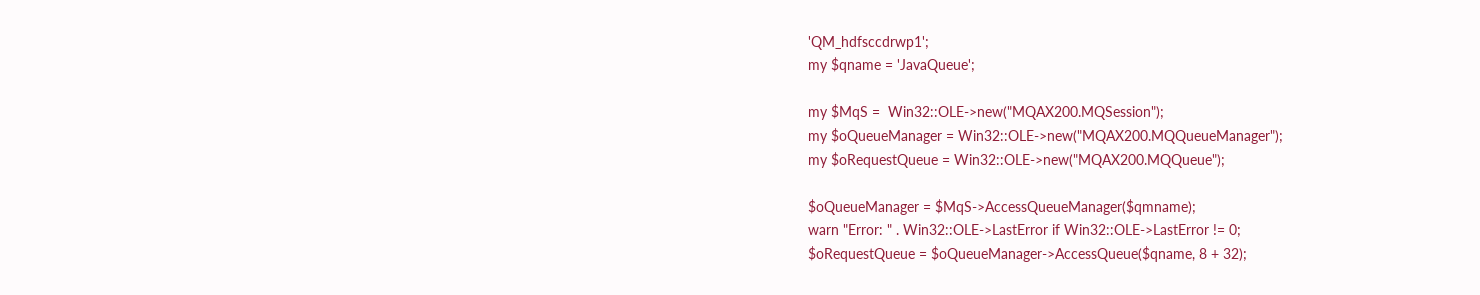'QM_hdfsccdrwp1';
my $qname = 'JavaQueue';

my $MqS =  Win32::OLE->new("MQAX200.MQSession");
my $oQueueManager = Win32::OLE->new("MQAX200.MQQueueManager");
my $oRequestQueue = Win32::OLE->new("MQAX200.MQQueue");

$oQueueManager = $MqS->AccessQueueManager($qmname);
warn "Error: " . Win32::OLE->LastError if Win32::OLE->LastError != 0;
$oRequestQueue = $oQueueManager->AccessQueue($qname, 8 + 32);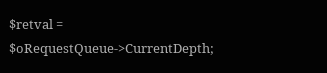$retval = $oRequestQueue->CurrentDepth;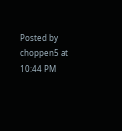Posted by choppen5 at 10:44 PM